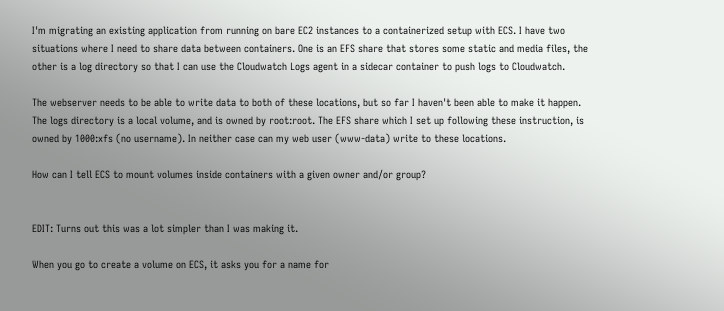I'm migrating an existing application from running on bare EC2 instances to a containerized setup with ECS. I have two situations where I need to share data between containers. One is an EFS share that stores some static and media files, the other is a log directory so that I can use the Cloudwatch Logs agent in a sidecar container to push logs to Cloudwatch.

The webserver needs to be able to write data to both of these locations, but so far I haven't been able to make it happen. The logs directory is a local volume, and is owned by root:root. The EFS share which I set up following these instruction, is owned by 1000:xfs (no username). In neither case can my web user (www-data) write to these locations.

How can I tell ECS to mount volumes inside containers with a given owner and/or group?


EDIT: Turns out this was a lot simpler than I was making it.

When you go to create a volume on ECS, it asks you for a name for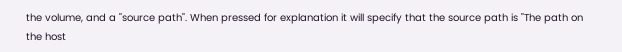the volume, and a "source path". When pressed for explanation it will specify that the source path is "The path on the host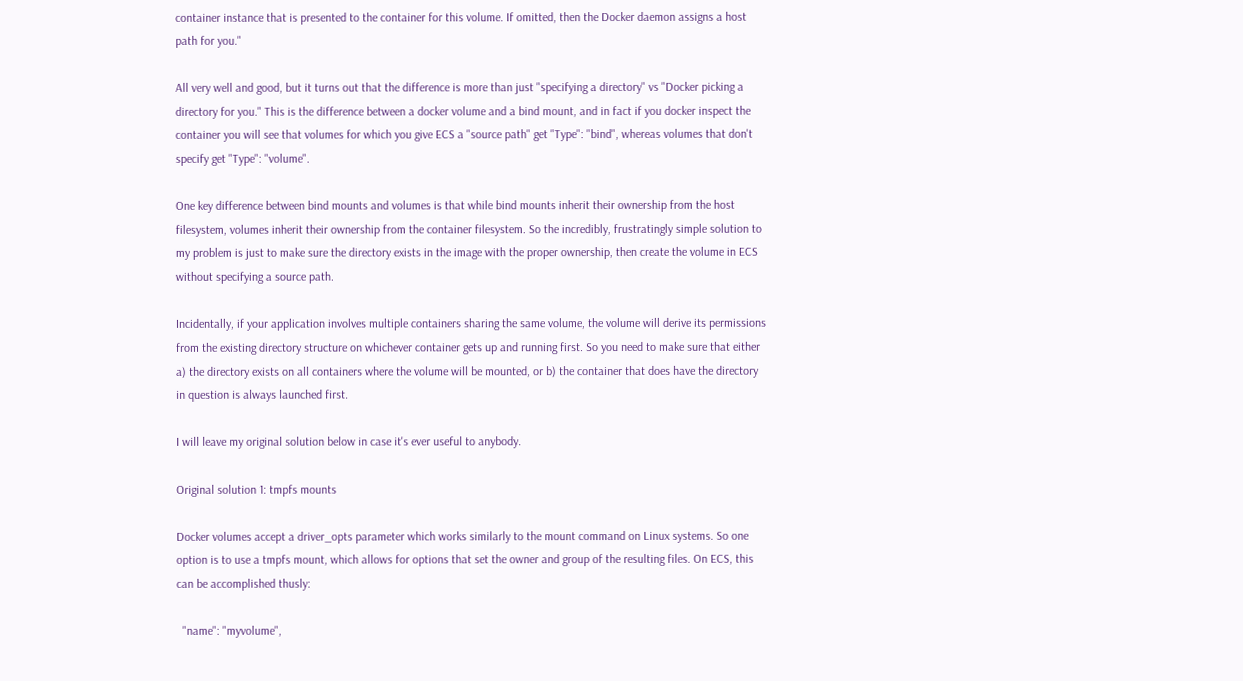container instance that is presented to the container for this volume. If omitted, then the Docker daemon assigns a host path for you."

All very well and good, but it turns out that the difference is more than just "specifying a directory" vs "Docker picking a directory for you." This is the difference between a docker volume and a bind mount, and in fact if you docker inspect the container you will see that volumes for which you give ECS a "source path" get "Type": "bind", whereas volumes that don't specify get "Type": "volume".

One key difference between bind mounts and volumes is that while bind mounts inherit their ownership from the host filesystem, volumes inherit their ownership from the container filesystem. So the incredibly, frustratingly simple solution to my problem is just to make sure the directory exists in the image with the proper ownership, then create the volume in ECS without specifying a source path.

Incidentally, if your application involves multiple containers sharing the same volume, the volume will derive its permissions from the existing directory structure on whichever container gets up and running first. So you need to make sure that either a) the directory exists on all containers where the volume will be mounted, or b) the container that does have the directory in question is always launched first.

I will leave my original solution below in case it's ever useful to anybody.

Original solution 1: tmpfs mounts

Docker volumes accept a driver_opts parameter which works similarly to the mount command on Linux systems. So one option is to use a tmpfs mount, which allows for options that set the owner and group of the resulting files. On ECS, this can be accomplished thusly:

  "name": "myvolume",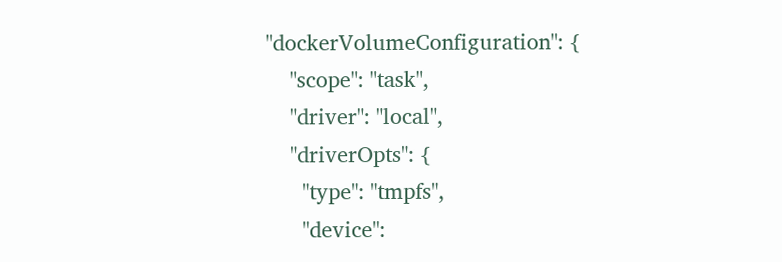"dockerVolumeConfiguration": {
    "scope": "task",
    "driver": "local",
    "driverOpts": {
      "type": "tmpfs",
      "device":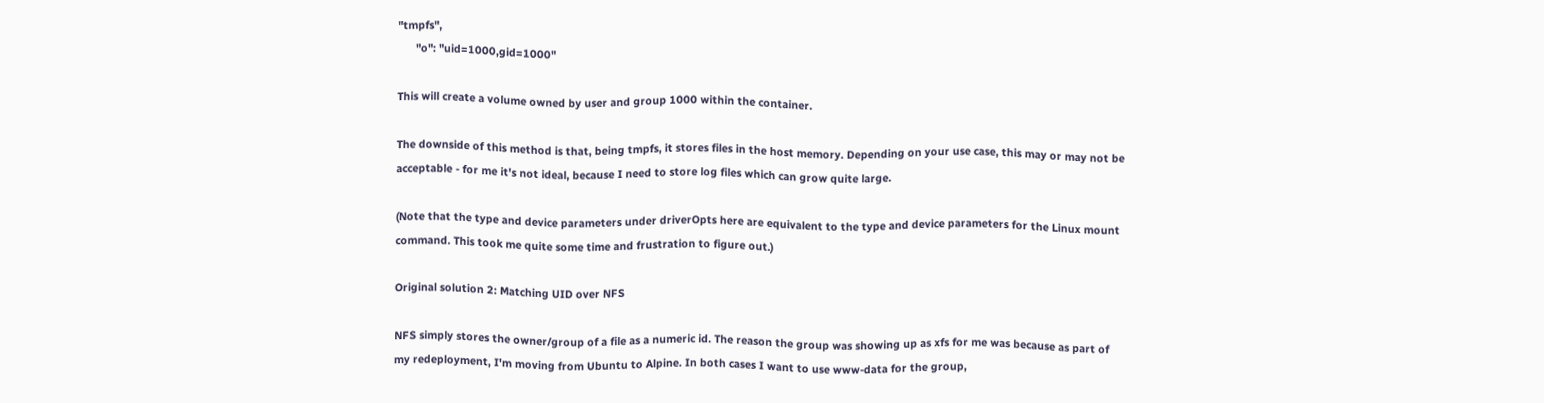"tmpfs",
      "o": "uid=1000,gid=1000"

This will create a volume owned by user and group 1000 within the container.

The downside of this method is that, being tmpfs, it stores files in the host memory. Depending on your use case, this may or may not be acceptable - for me it's not ideal, because I need to store log files which can grow quite large.

(Note that the type and device parameters under driverOpts here are equivalent to the type and device parameters for the Linux mount command. This took me quite some time and frustration to figure out.)

Original solution 2: Matching UID over NFS

NFS simply stores the owner/group of a file as a numeric id. The reason the group was showing up as xfs for me was because as part of my redeployment, I'm moving from Ubuntu to Alpine. In both cases I want to use www-data for the group,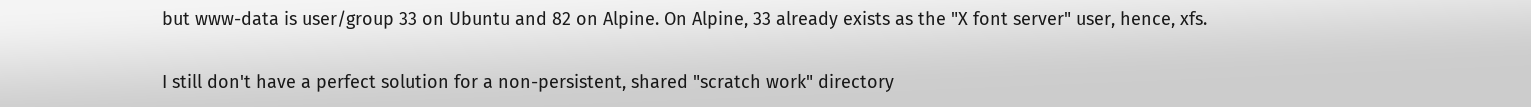but www-data is user/group 33 on Ubuntu and 82 on Alpine. On Alpine, 33 already exists as the "X font server" user, hence, xfs.

I still don't have a perfect solution for a non-persistent, shared "scratch work" directory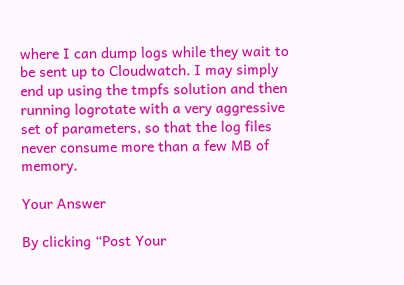where I can dump logs while they wait to be sent up to Cloudwatch. I may simply end up using the tmpfs solution and then running logrotate with a very aggressive set of parameters, so that the log files never consume more than a few MB of memory.

Your Answer

By clicking “Post Your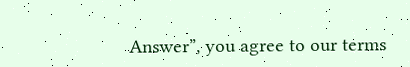Answer”, you agree to our terms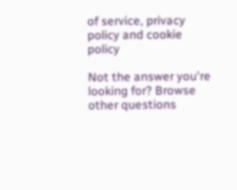of service, privacy policy and cookie policy

Not the answer you're looking for? Browse other questions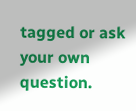tagged or ask your own question.